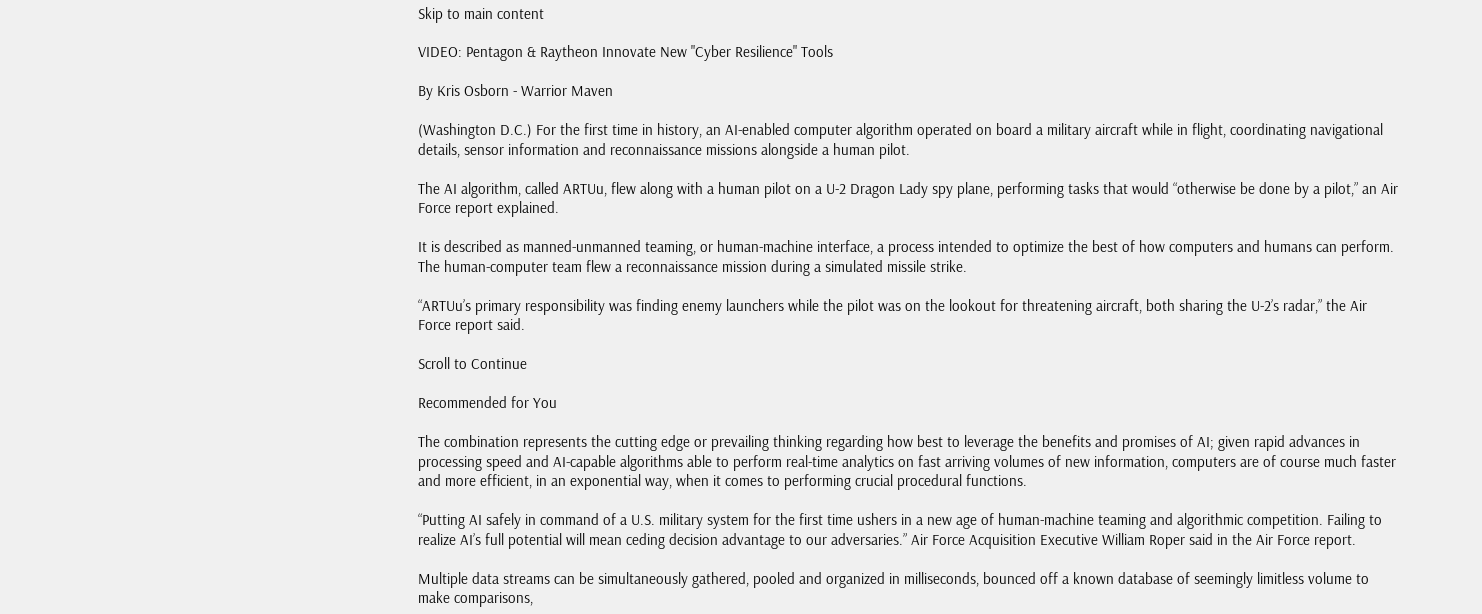Skip to main content

VIDEO: Pentagon & Raytheon Innovate New "Cyber Resilience" Tools

By Kris Osborn - Warrior Maven

(Washington D.C.) For the first time in history, an AI-enabled computer algorithm operated on board a military aircraft while in flight, coordinating navigational details, sensor information and reconnaissance missions alongside a human pilot.

The AI algorithm, called ARTUu, flew along with a human pilot on a U-2 Dragon Lady spy plane, performing tasks that would “otherwise be done by a pilot,” an Air Force report explained.

It is described as manned-unmanned teaming, or human-machine interface, a process intended to optimize the best of how computers and humans can perform. The human-computer team flew a reconnaissance mission during a simulated missile strike.

“ARTUu’s primary responsibility was finding enemy launchers while the pilot was on the lookout for threatening aircraft, both sharing the U-2’s radar,” the Air Force report said.

Scroll to Continue

Recommended for You

The combination represents the cutting edge or prevailing thinking regarding how best to leverage the benefits and promises of AI; given rapid advances in processing speed and AI-capable algorithms able to perform real-time analytics on fast arriving volumes of new information, computers are of course much faster and more efficient, in an exponential way, when it comes to performing crucial procedural functions.

“Putting AI safely in command of a U.S. military system for the first time ushers in a new age of human-machine teaming and algorithmic competition. Failing to realize AI’s full potential will mean ceding decision advantage to our adversaries.” Air Force Acquisition Executive William Roper said in the Air Force report.

Multiple data streams can be simultaneously gathered, pooled and organized in milliseconds, bounced off a known database of seemingly limitless volume to make comparisons,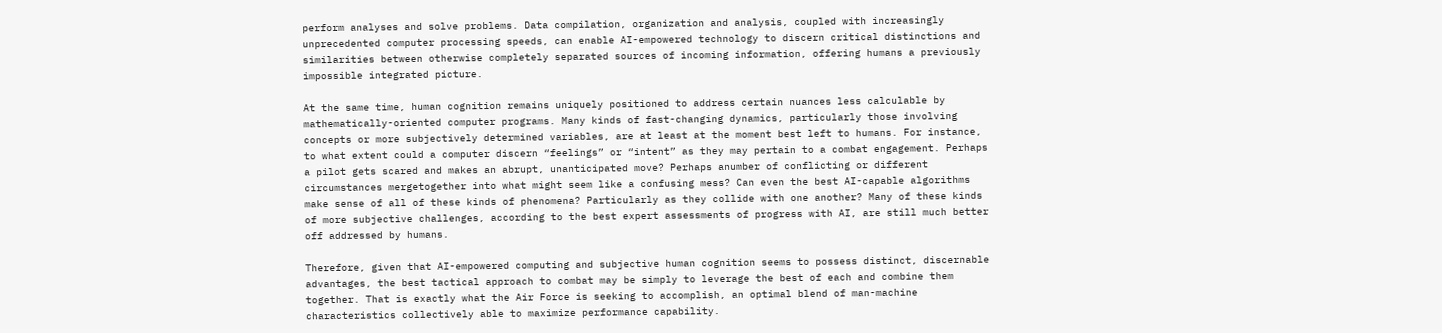perform analyses and solve problems. Data compilation, organization and analysis, coupled with increasingly unprecedented computer processing speeds, can enable AI-empowered technology to discern critical distinctions and similarities between otherwise completely separated sources of incoming information, offering humans a previously impossible integrated picture.

At the same time, human cognition remains uniquely positioned to address certain nuances less calculable by mathematically-oriented computer programs. Many kinds of fast-changing dynamics, particularly those involving concepts or more subjectively determined variables, are at least at the moment best left to humans. For instance, to what extent could a computer discern “feelings” or “intent” as they may pertain to a combat engagement. Perhaps a pilot gets scared and makes an abrupt, unanticipated move? Perhaps anumber of conflicting or different circumstances mergetogether into what might seem like a confusing mess? Can even the best AI-capable algorithms make sense of all of these kinds of phenomena? Particularly as they collide with one another? Many of these kinds of more subjective challenges, according to the best expert assessments of progress with AI, are still much better off addressed by humans.

Therefore, given that AI-empowered computing and subjective human cognition seems to possess distinct, discernable advantages, the best tactical approach to combat may be simply to leverage the best of each and combine them together. That is exactly what the Air Force is seeking to accomplish, an optimal blend of man-machine characteristics collectively able to maximize performance capability.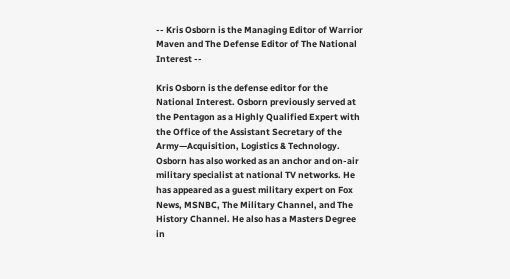-- Kris Osborn is the Managing Editor of Warrior Maven and The Defense Editor of The National Interest --

Kris Osborn is the defense editor for the National Interest. Osborn previously served at the Pentagon as a Highly Qualified Expert with the Office of the Assistant Secretary of the Army—Acquisition, Logistics & Technology. Osborn has also worked as an anchor and on-air military specialist at national TV networks. He has appeared as a guest military expert on Fox News, MSNBC, The Military Channel, and The History Channel. He also has a Masters Degree in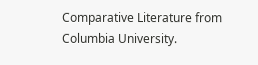Comparative Literature from Columbia University.